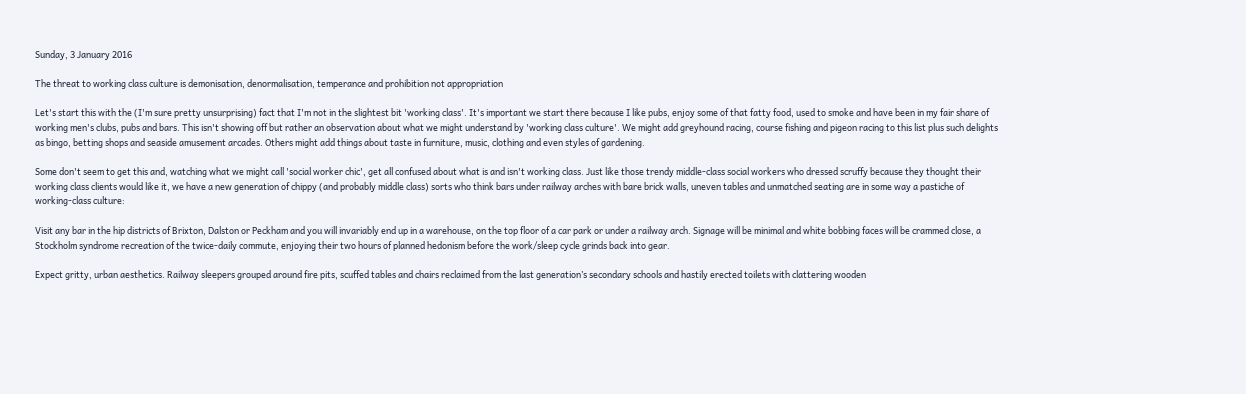Sunday, 3 January 2016

The threat to working class culture is demonisation, denormalisation, temperance and prohibition not appropriation

Let's start this with the (I'm sure pretty unsurprising) fact that I'm not in the slightest bit 'working class'. It's important we start there because I like pubs, enjoy some of that fatty food, used to smoke and have been in my fair share of working men's clubs, pubs and bars. This isn't showing off but rather an observation about what we might understand by 'working class culture'. We might add greyhound racing, course fishing and pigeon racing to this list plus such delights as bingo, betting shops and seaside amusement arcades. Others might add things about taste in furniture, music, clothing and even styles of gardening.

Some don't seem to get this and, watching what we might call 'social worker chic', get all confused about what is and isn't working class. Just like those trendy middle-class social workers who dressed scruffy because they thought their working class clients would like it, we have a new generation of chippy (and probably middle class) sorts who think bars under railway arches with bare brick walls, uneven tables and unmatched seating are in some way a pastiche of working-class culture:

Visit any bar in the hip districts of Brixton, Dalston or Peckham and you will invariably end up in a warehouse, on the top floor of a car park or under a railway arch. Signage will be minimal and white bobbing faces will be crammed close, a Stockholm syndrome recreation of the twice-daily commute, enjoying their two hours of planned hedonism before the work/sleep cycle grinds back into gear.

Expect gritty, urban aesthetics. Railway sleepers grouped around fire pits, scuffed tables and chairs reclaimed from the last generation’s secondary schools and hastily erected toilets with clattering wooden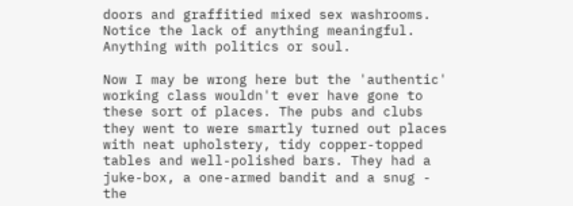doors and graffitied mixed sex washrooms. Notice the lack of anything meaningful. Anything with politics or soul.

Now I may be wrong here but the 'authentic' working class wouldn't ever have gone to these sort of places. The pubs and clubs they went to were smartly turned out places with neat upholstery, tidy copper-topped tables and well-polished bars. They had a juke-box, a one-armed bandit and a snug - the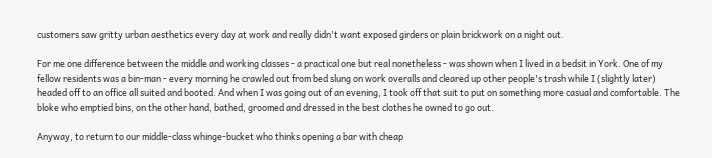customers saw gritty urban aesthetics every day at work and really didn't want exposed girders or plain brickwork on a night out.

For me one difference between the middle and working classes - a practical one but real nonetheless - was shown when I lived in a bedsit in York. One of my fellow residents was a bin-man - every morning he crawled out from bed slung on work overalls and cleared up other people's trash while I (slightly later) headed off to an office all suited and booted. And when I was going out of an evening, I took off that suit to put on something more casual and comfortable. The bloke who emptied bins, on the other hand, bathed, groomed and dressed in the best clothes he owned to go out.

Anyway, to return to our middle-class whinge-bucket who thinks opening a bar with cheap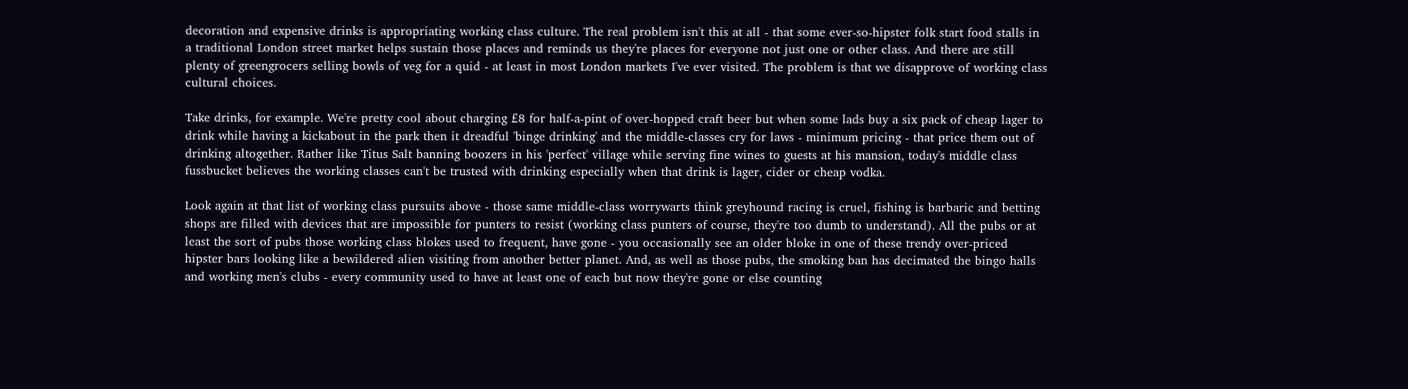decoration and expensive drinks is appropriating working class culture. The real problem isn't this at all - that some ever-so-hipster folk start food stalls in a traditional London street market helps sustain those places and reminds us they're places for everyone not just one or other class. And there are still plenty of greengrocers selling bowls of veg for a quid - at least in most London markets I've ever visited. The problem is that we disapprove of working class cultural choices.

Take drinks, for example. We're pretty cool about charging £8 for half-a-pint of over-hopped craft beer but when some lads buy a six pack of cheap lager to drink while having a kickabout in the park then it dreadful 'binge drinking' and the middle-classes cry for laws - minimum pricing - that price them out of drinking altogether. Rather like Titus Salt banning boozers in his 'perfect' village while serving fine wines to guests at his mansion, today's middle class fussbucket believes the working classes can't be trusted with drinking especially when that drink is lager, cider or cheap vodka.

Look again at that list of working class pursuits above - those same middle-class worrywarts think greyhound racing is cruel, fishing is barbaric and betting shops are filled with devices that are impossible for punters to resist (working class punters of course, they're too dumb to understand). All the pubs or at least the sort of pubs those working class blokes used to frequent, have gone - you occasionally see an older bloke in one of these trendy over-priced hipster bars looking like a bewildered alien visiting from another better planet. And, as well as those pubs, the smoking ban has decimated the bingo halls and working men's clubs - every community used to have at least one of each but now they're gone or else counting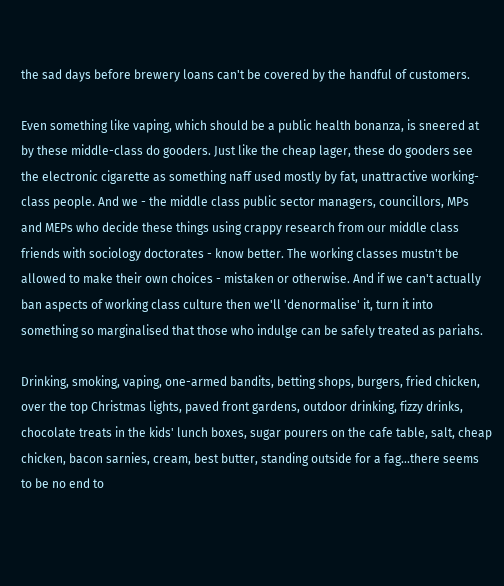the sad days before brewery loans can't be covered by the handful of customers.

Even something like vaping, which should be a public health bonanza, is sneered at by these middle-class do gooders. Just like the cheap lager, these do gooders see the electronic cigarette as something naff used mostly by fat, unattractive working-class people. And we - the middle class public sector managers, councillors, MPs and MEPs who decide these things using crappy research from our middle class friends with sociology doctorates - know better. The working classes mustn't be allowed to make their own choices - mistaken or otherwise. And if we can't actually ban aspects of working class culture then we'll 'denormalise' it, turn it into something so marginalised that those who indulge can be safely treated as pariahs.

Drinking, smoking, vaping, one-armed bandits, betting shops, burgers, fried chicken, over the top Christmas lights, paved front gardens, outdoor drinking, fizzy drinks, chocolate treats in the kids' lunch boxes, sugar pourers on the cafe table, salt, cheap chicken, bacon sarnies, cream, best butter, standing outside for a fag...there seems to be no end to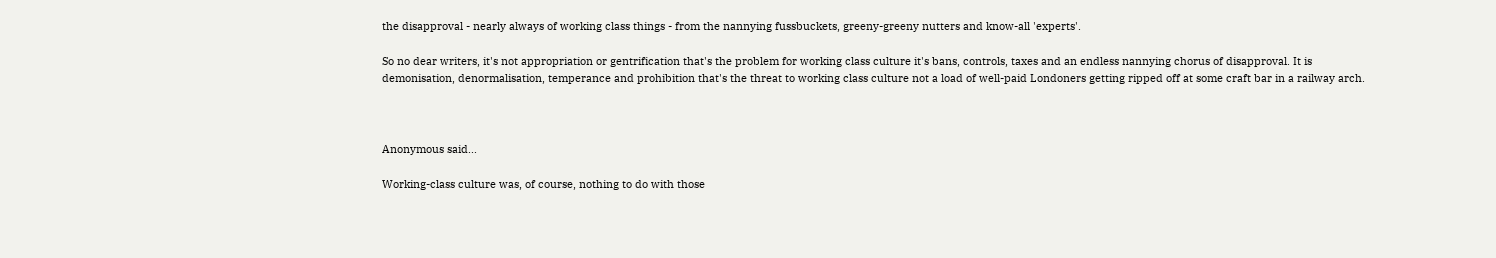the disapproval - nearly always of working class things - from the nannying fussbuckets, greeny-greeny nutters and know-all 'experts'.

So no dear writers, it's not appropriation or gentrification that's the problem for working class culture it's bans, controls, taxes and an endless nannying chorus of disapproval. It is demonisation, denormalisation, temperance and prohibition that's the threat to working class culture not a load of well-paid Londoners getting ripped off at some craft bar in a railway arch.



Anonymous said...

Working-class culture was, of course, nothing to do with those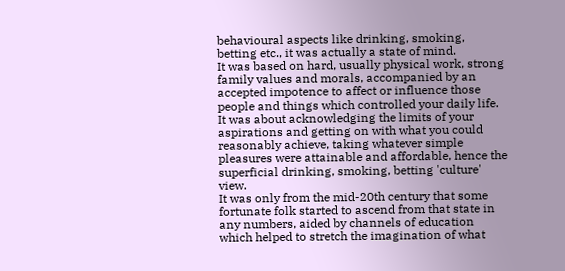behavioural aspects like drinking, smoking, betting etc., it was actually a state of mind.
It was based on hard, usually physical work, strong family values and morals, accompanied by an accepted impotence to affect or influence those people and things which controlled your daily life. It was about acknowledging the limits of your aspirations and getting on with what you could reasonably achieve, taking whatever simple pleasures were attainable and affordable, hence the superficial drinking, smoking, betting 'culture' view.
It was only from the mid-20th century that some fortunate folk started to ascend from that state in any numbers, aided by channels of education which helped to stretch the imagination of what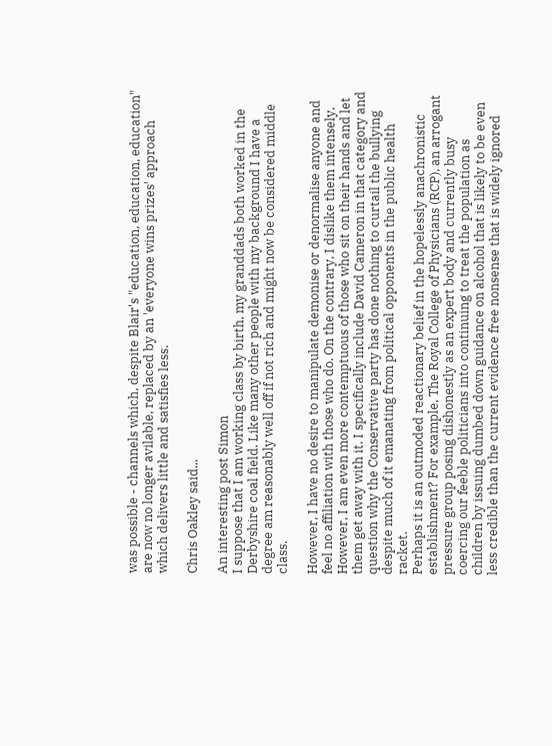was possible - channels which, despite Blair's "education, education, education" are now no longer avilable, replaced by an 'everyone wins prizes' approach which delivers little and satisfies less.

Chris Oakley said...

An interesting post Simon
I suppose that I am working class by birth, my granddads both worked in the Derbyshire coal field. Like many other people with my background I have a degree am reasonably well off if not rich and might now be considered middle class.

However, I have no desire to manipulate demonise or denormalise anyone and feel no affiliation with those who do. On the contrary, I dislike them intensely. However, I am even more contemptuous of those who sit on their hands and let them get away with it. I specifically include David Cameron in that category and question why the Conservative party has done nothing to curtail the bullying despite much of it emanating from political opponents in the public health racket.
Perhaps it is an outmoded reactionary belief in the hopelessly anachronistic establishment? For example, The Royal College of Physicians (RCP), an arrogant pressure group posing dishonestly as an expert body and currently busy coercing our feeble politicians into continuing to treat the population as children by issuing dumbed down guidance on alcohol that is likely to be even less credible than the current evidence free nonsense that is widely ignored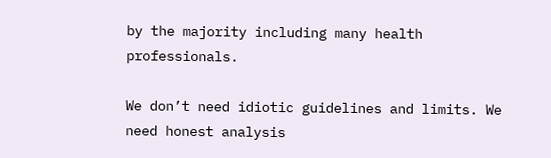by the majority including many health professionals.

We don’t need idiotic guidelines and limits. We need honest analysis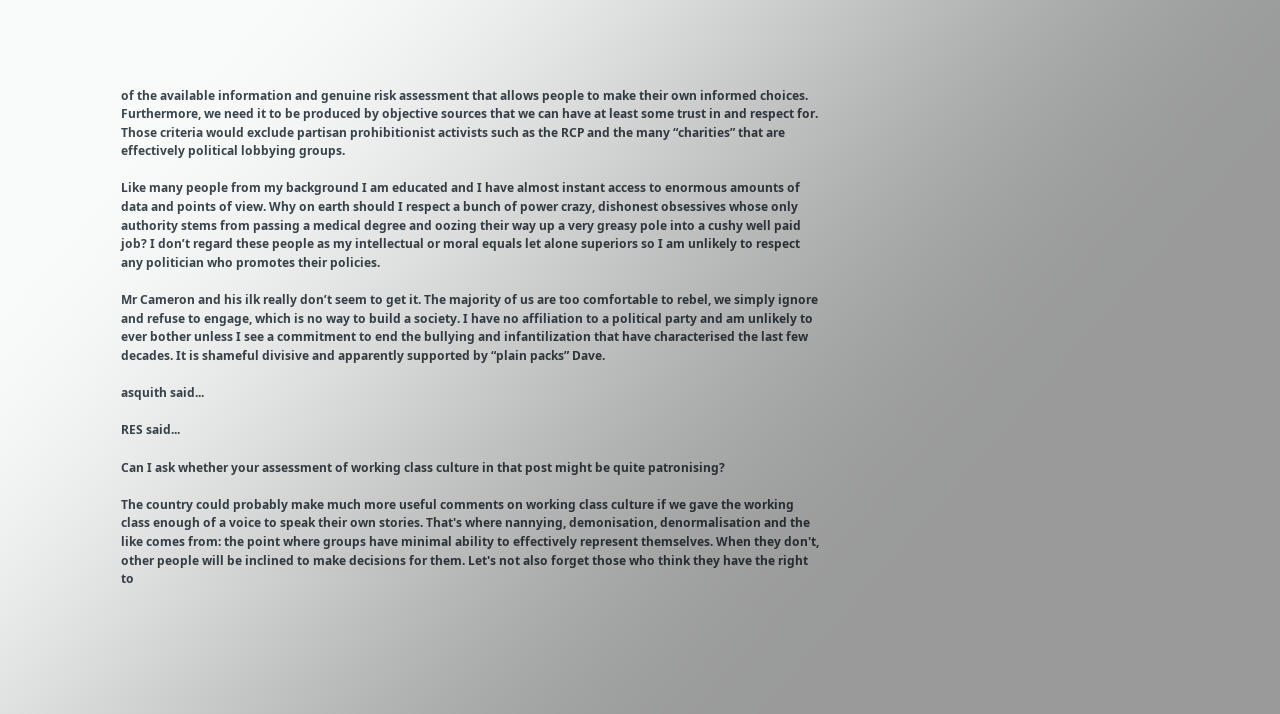of the available information and genuine risk assessment that allows people to make their own informed choices. Furthermore, we need it to be produced by objective sources that we can have at least some trust in and respect for. Those criteria would exclude partisan prohibitionist activists such as the RCP and the many “charities” that are effectively political lobbying groups.

Like many people from my background I am educated and I have almost instant access to enormous amounts of data and points of view. Why on earth should I respect a bunch of power crazy, dishonest obsessives whose only authority stems from passing a medical degree and oozing their way up a very greasy pole into a cushy well paid job? I don’t regard these people as my intellectual or moral equals let alone superiors so I am unlikely to respect any politician who promotes their policies.

Mr Cameron and his ilk really don’t seem to get it. The majority of us are too comfortable to rebel, we simply ignore and refuse to engage, which is no way to build a society. I have no affiliation to a political party and am unlikely to ever bother unless I see a commitment to end the bullying and infantilization that have characterised the last few decades. It is shameful divisive and apparently supported by “plain packs” Dave.

asquith said...

RES said...

Can I ask whether your assessment of working class culture in that post might be quite patronising?

The country could probably make much more useful comments on working class culture if we gave the working class enough of a voice to speak their own stories. That's where nannying, demonisation, denormalisation and the like comes from: the point where groups have minimal ability to effectively represent themselves. When they don't, other people will be inclined to make decisions for them. Let's not also forget those who think they have the right to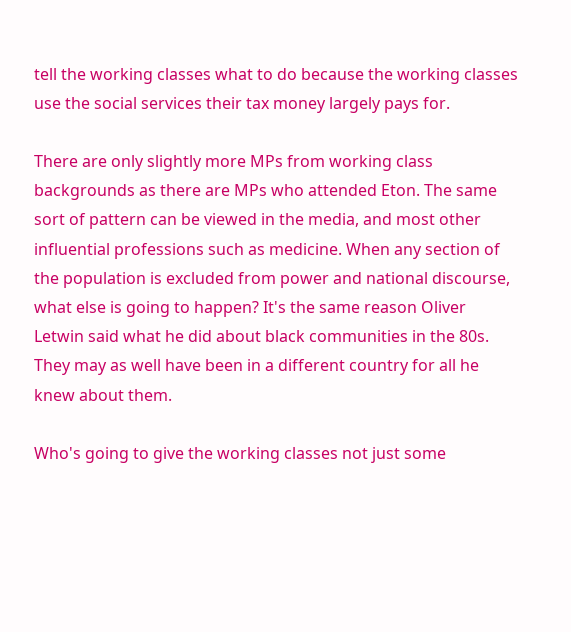tell the working classes what to do because the working classes use the social services their tax money largely pays for.

There are only slightly more MPs from working class backgrounds as there are MPs who attended Eton. The same sort of pattern can be viewed in the media, and most other influential professions such as medicine. When any section of the population is excluded from power and national discourse, what else is going to happen? It's the same reason Oliver Letwin said what he did about black communities in the 80s. They may as well have been in a different country for all he knew about them.

Who's going to give the working classes not just some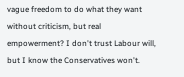vague freedom to do what they want without criticism, but real empowerment? I don't trust Labour will, but I know the Conservatives won't.